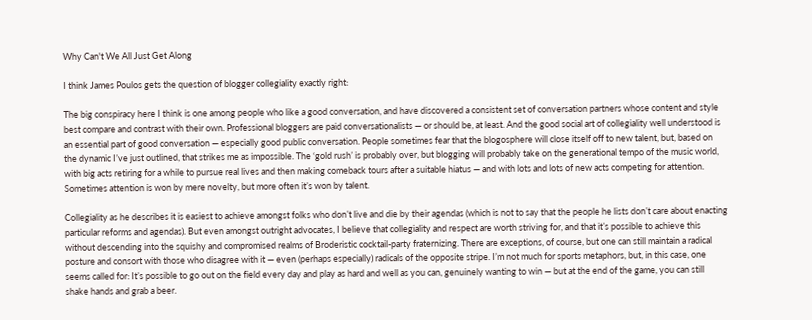Why Can't We All Just Get Along

I think James Poulos gets the question of blogger collegiality exactly right:

The big conspiracy here I think is one among people who like a good conversation, and have discovered a consistent set of conversation partners whose content and style best compare and contrast with their own. Professional bloggers are paid conversationalists — or should be, at least. And the good social art of collegiality well understood is an essential part of good conversation — especially good public conversation. People sometimes fear that the blogosphere will close itself off to new talent, but, based on the dynamic I’ve just outlined, that strikes me as impossible. The ‘gold rush’ is probably over, but blogging will probably take on the generational tempo of the music world, with big acts retiring for a while to pursue real lives and then making comeback tours after a suitable hiatus — and with lots and lots of new acts competing for attention. Sometimes attention is won by mere novelty, but more often it’s won by talent.

Collegiality as he describes it is easiest to achieve amongst folks who don’t live and die by their agendas (which is not to say that the people he lists don’t care about enacting particular reforms and agendas). But even amongst outright advocates, I believe that collegiality and respect are worth striving for, and that it’s possible to achieve this without descending into the squishy and compromised realms of Broderistic cocktail-party fraternizing. There are exceptions, of course, but one can still maintain a radical posture and consort with those who disagree with it — even (perhaps especially) radicals of the opposite stripe. I’m not much for sports metaphors, but, in this case, one seems called for: It’s possible to go out on the field every day and play as hard and well as you can, genuinely wanting to win — but at the end of the game, you can still shake hands and grab a beer.